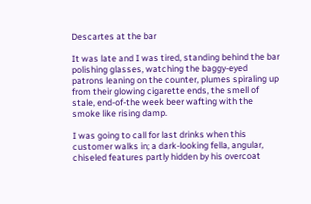Descartes at the bar

It was late and I was tired, standing behind the bar polishing glasses, watching the baggy-eyed patrons leaning on the counter, plumes spiraling up from their glowing cigarette ends, the smell of stale, end-of-the week beer wafting with the smoke like rising damp.

I was going to call for last drinks when this customer walks in; a dark-looking fella, angular, chiseled features partly hidden by his overcoat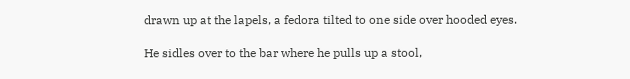drawn up at the lapels, a fedora tilted to one side over hooded eyes.

He sidles over to the bar where he pulls up a stool,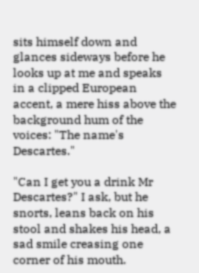sits himself down and glances sideways before he looks up at me and speaks in a clipped European accent, a mere hiss above the background hum of the voices: "The name's Descartes."

"Can I get you a drink Mr Descartes?" I ask, but he snorts, leans back on his stool and shakes his head, a sad smile creasing one corner of his mouth.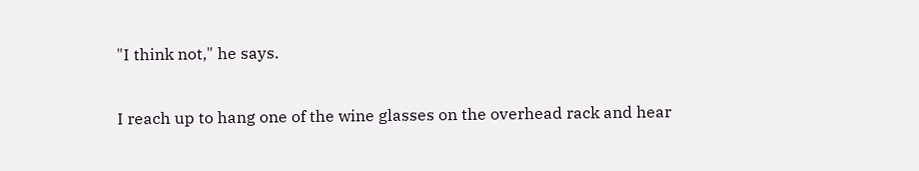"I think not," he says.

I reach up to hang one of the wine glasses on the overhead rack and hear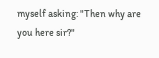myself asking: "Then why are you here sir?"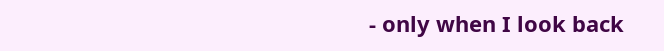- only when I look back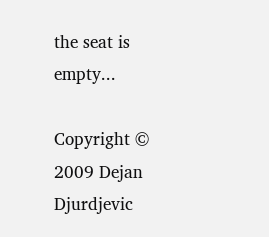the seat is empty...

Copyright © 2009 Dejan Djurdjevic